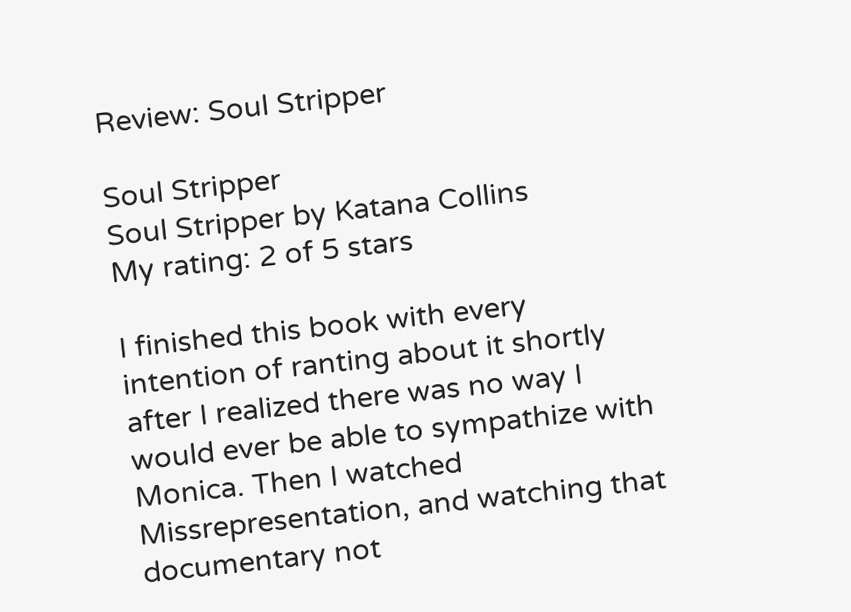Review: Soul Stripper

Soul Stripper
Soul Stripper by Katana Collins
My rating: 2 of 5 stars

I finished this book with every intention of ranting about it shortly after I realized there was no way I would ever be able to sympathize with Monica. Then I watched Missrepresentation, and watching that documentary not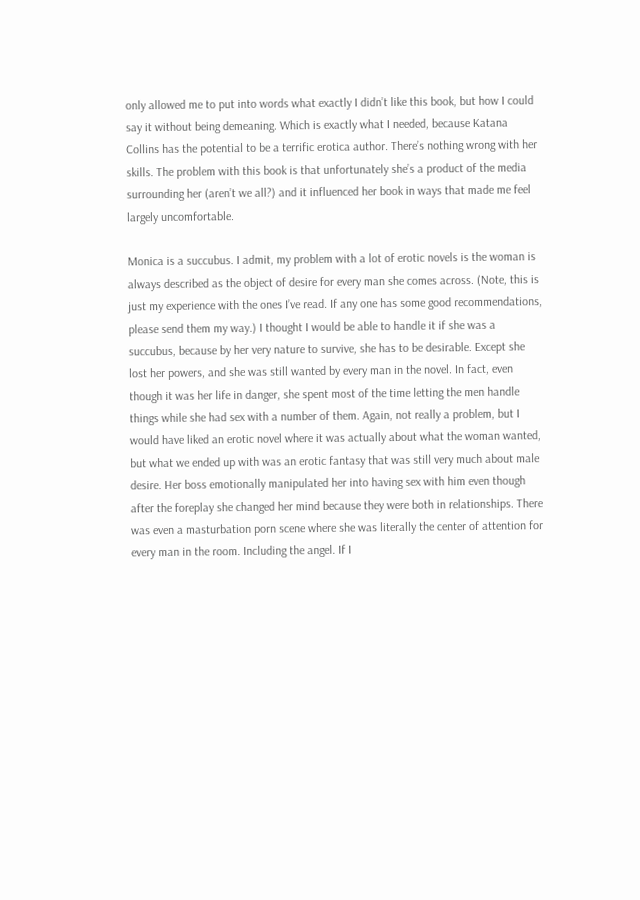only allowed me to put into words what exactly I didn’t like this book, but how I could say it without being demeaning. Which is exactly what I needed, because Katana Collins has the potential to be a terrific erotica author. There’s nothing wrong with her skills. The problem with this book is that unfortunately she’s a product of the media surrounding her (aren’t we all?) and it influenced her book in ways that made me feel largely uncomfortable.

Monica is a succubus. I admit, my problem with a lot of erotic novels is the woman is always described as the object of desire for every man she comes across. (Note, this is just my experience with the ones I’ve read. If any one has some good recommendations, please send them my way.) I thought I would be able to handle it if she was a succubus, because by her very nature to survive, she has to be desirable. Except she lost her powers, and she was still wanted by every man in the novel. In fact, even though it was her life in danger, she spent most of the time letting the men handle things while she had sex with a number of them. Again, not really a problem, but I would have liked an erotic novel where it was actually about what the woman wanted, but what we ended up with was an erotic fantasy that was still very much about male desire. Her boss emotionally manipulated her into having sex with him even though after the foreplay she changed her mind because they were both in relationships. There was even a masturbation porn scene where she was literally the center of attention for every man in the room. Including the angel. If I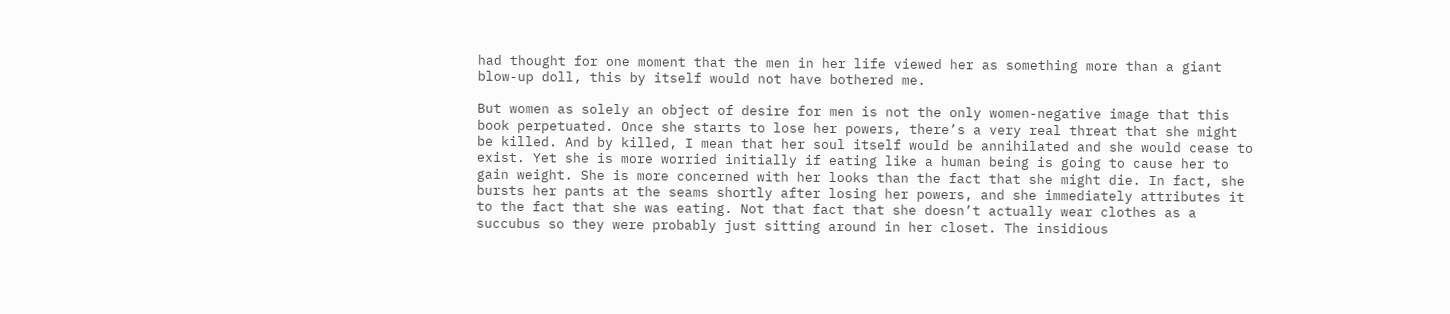had thought for one moment that the men in her life viewed her as something more than a giant blow-up doll, this by itself would not have bothered me.

But women as solely an object of desire for men is not the only women-negative image that this book perpetuated. Once she starts to lose her powers, there’s a very real threat that she might be killed. And by killed, I mean that her soul itself would be annihilated and she would cease to exist. Yet she is more worried initially if eating like a human being is going to cause her to gain weight. She is more concerned with her looks than the fact that she might die. In fact, she bursts her pants at the seams shortly after losing her powers, and she immediately attributes it to the fact that she was eating. Not that fact that she doesn’t actually wear clothes as a succubus so they were probably just sitting around in her closet. The insidious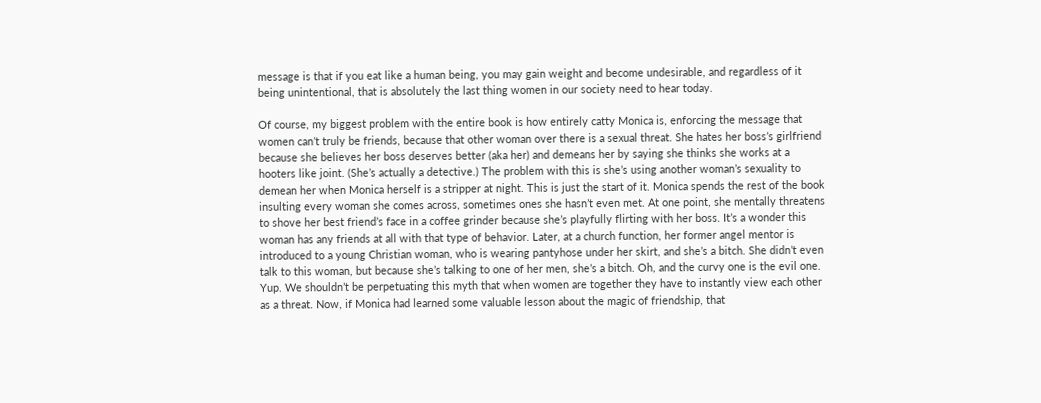message is that if you eat like a human being, you may gain weight and become undesirable, and regardless of it being unintentional, that is absolutely the last thing women in our society need to hear today.

Of course, my biggest problem with the entire book is how entirely catty Monica is, enforcing the message that women can’t truly be friends, because that other woman over there is a sexual threat. She hates her boss’s girlfriend because she believes her boss deserves better (aka her) and demeans her by saying she thinks she works at a hooters like joint. (She’s actually a detective.) The problem with this is she’s using another woman’s sexuality to demean her when Monica herself is a stripper at night. This is just the start of it. Monica spends the rest of the book insulting every woman she comes across, sometimes ones she hasn’t even met. At one point, she mentally threatens to shove her best friend’s face in a coffee grinder because she’s playfully flirting with her boss. It’s a wonder this woman has any friends at all with that type of behavior. Later, at a church function, her former angel mentor is introduced to a young Christian woman, who is wearing pantyhose under her skirt, and she’s a bitch. She didn’t even talk to this woman, but because she’s talking to one of her men, she’s a bitch. Oh, and the curvy one is the evil one. Yup. We shouldn’t be perpetuating this myth that when women are together they have to instantly view each other as a threat. Now, if Monica had learned some valuable lesson about the magic of friendship, that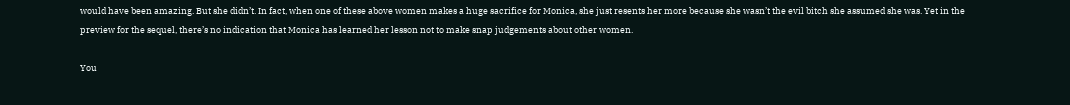would have been amazing. But she didn’t. In fact, when one of these above women makes a huge sacrifice for Monica, she just resents her more because she wasn’t the evil bitch she assumed she was. Yet in the preview for the sequel, there’s no indication that Monica has learned her lesson not to make snap judgements about other women.

You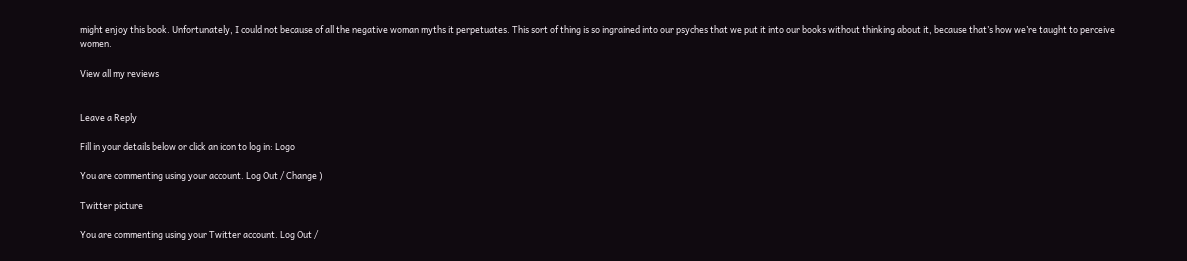might enjoy this book. Unfortunately, I could not because of all the negative woman myths it perpetuates. This sort of thing is so ingrained into our psyches that we put it into our books without thinking about it, because that’s how we’re taught to perceive women.

View all my reviews


Leave a Reply

Fill in your details below or click an icon to log in: Logo

You are commenting using your account. Log Out / Change )

Twitter picture

You are commenting using your Twitter account. Log Out /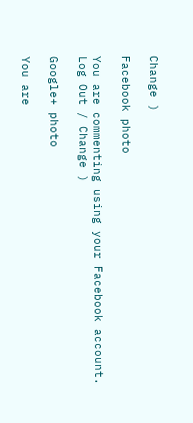Change )

Facebook photo

You are commenting using your Facebook account. Log Out / Change )

Google+ photo

You are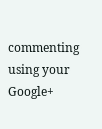commenting using your Google+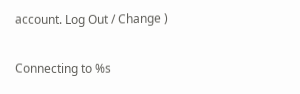account. Log Out / Change )

Connecting to %s